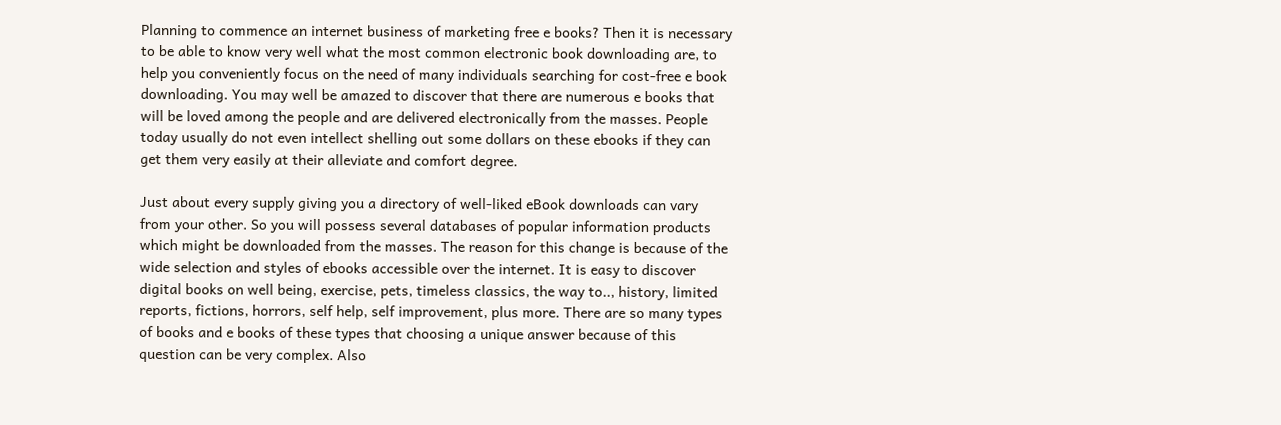Planning to commence an internet business of marketing free e books? Then it is necessary to be able to know very well what the most common electronic book downloading are, to help you conveniently focus on the need of many individuals searching for cost-free e book downloading. You may well be amazed to discover that there are numerous e books that will be loved among the people and are delivered electronically from the masses. People today usually do not even intellect shelling out some dollars on these ebooks if they can get them very easily at their alleviate and comfort degree.

Just about every supply giving you a directory of well-liked eBook downloads can vary from your other. So you will possess several databases of popular information products which might be downloaded from the masses. The reason for this change is because of the wide selection and styles of ebooks accessible over the internet. It is easy to discover digital books on well being, exercise, pets, timeless classics, the way to.., history, limited reports, fictions, horrors, self help, self improvement, plus more. There are so many types of books and e books of these types that choosing a unique answer because of this question can be very complex. Also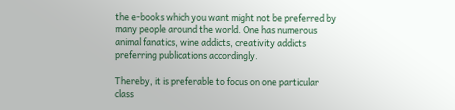the e-books which you want might not be preferred by many people around the world. One has numerous animal fanatics, wine addicts, creativity addicts preferring publications accordingly.

Thereby, it is preferable to focus on one particular class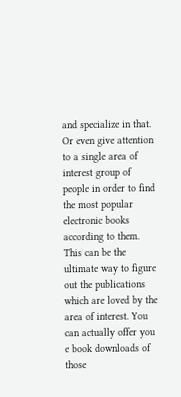and specialize in that. Or even give attention to a single area of interest group of people in order to find the most popular electronic books according to them. This can be the ultimate way to figure out the publications which are loved by the area of interest. You can actually offer you e book downloads of those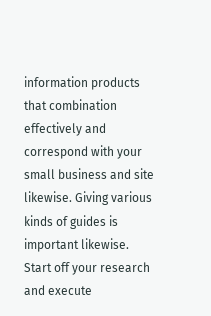information products that combination effectively and correspond with your small business and site likewise. Giving various kinds of guides is important likewise. Start off your research and execute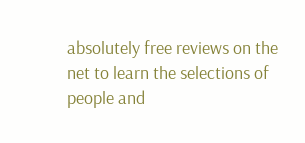absolutely free reviews on the net to learn the selections of people and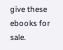give these ebooks for sale.